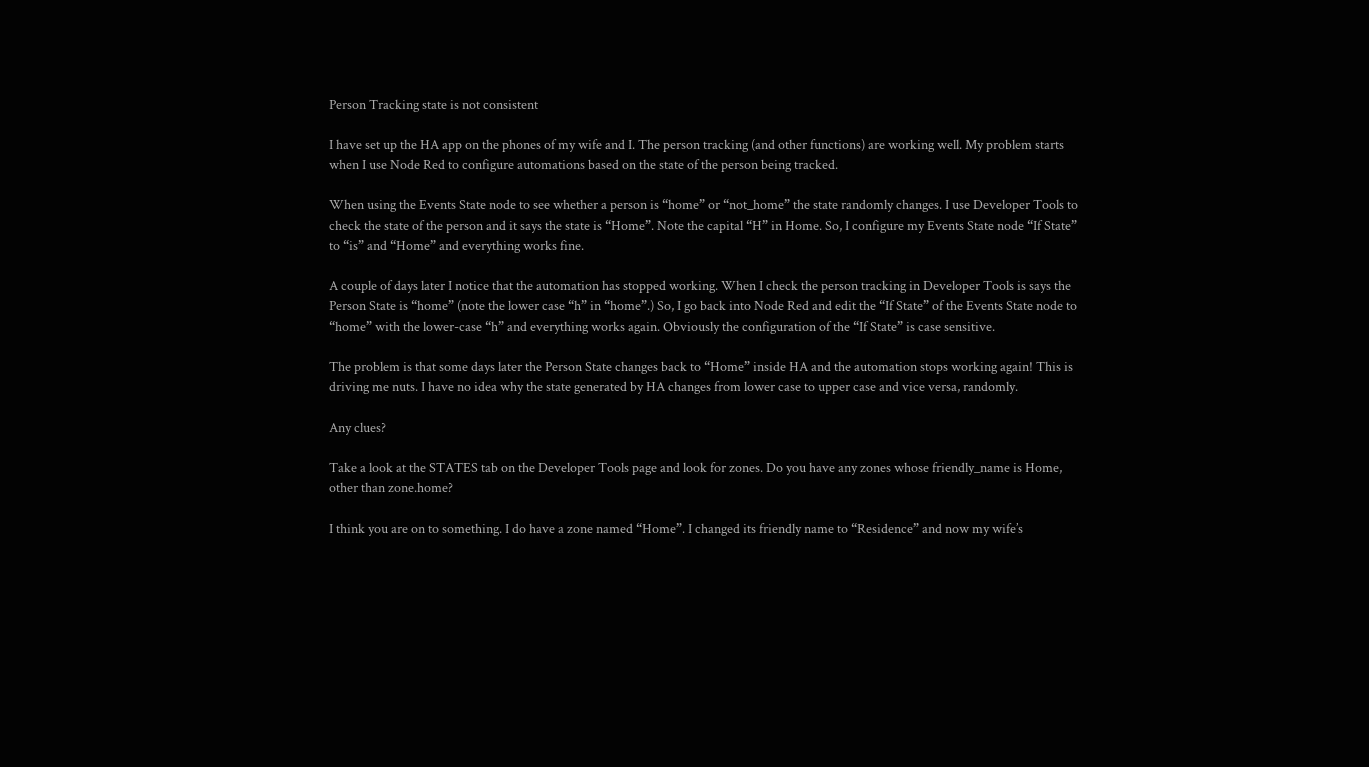Person Tracking state is not consistent

I have set up the HA app on the phones of my wife and I. The person tracking (and other functions) are working well. My problem starts when I use Node Red to configure automations based on the state of the person being tracked.

When using the Events State node to see whether a person is “home” or “not_home” the state randomly changes. I use Developer Tools to check the state of the person and it says the state is “Home”. Note the capital “H” in Home. So, I configure my Events State node “If State” to “is” and “Home” and everything works fine.

A couple of days later I notice that the automation has stopped working. When I check the person tracking in Developer Tools is says the Person State is “home” (note the lower case “h” in “home”.) So, I go back into Node Red and edit the “If State” of the Events State node to “home” with the lower-case “h” and everything works again. Obviously the configuration of the “If State” is case sensitive.

The problem is that some days later the Person State changes back to “Home” inside HA and the automation stops working again! This is driving me nuts. I have no idea why the state generated by HA changes from lower case to upper case and vice versa, randomly.

Any clues?

Take a look at the STATES tab on the Developer Tools page and look for zones. Do you have any zones whose friendly_name is Home, other than zone.home?

I think you are on to something. I do have a zone named “Home”. I changed its friendly name to “Residence” and now my wife’s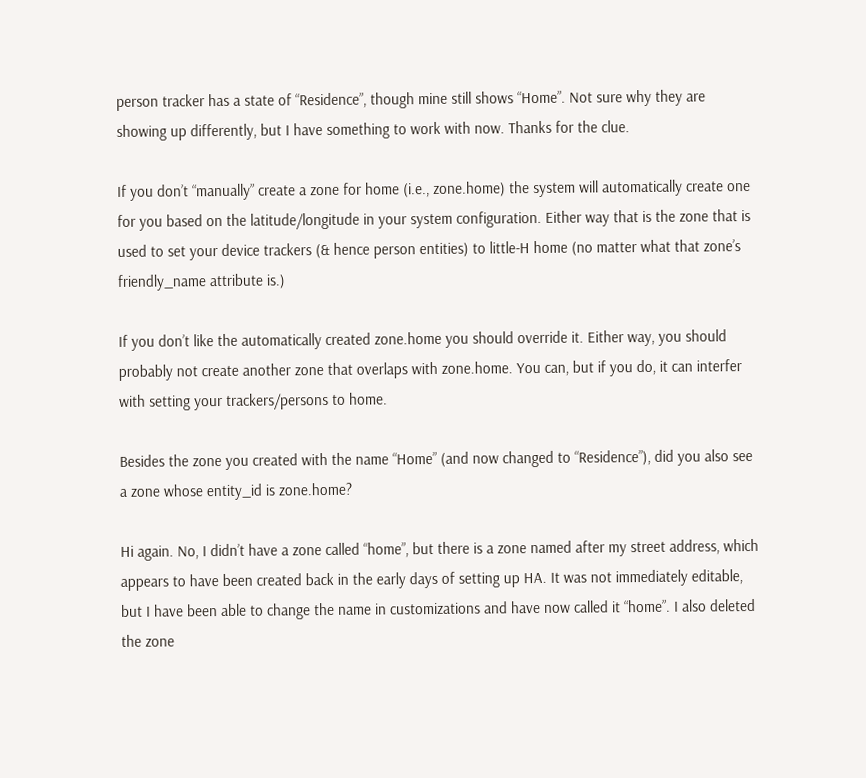person tracker has a state of “Residence”, though mine still shows “Home”. Not sure why they are showing up differently, but I have something to work with now. Thanks for the clue.

If you don’t “manually” create a zone for home (i.e., zone.home) the system will automatically create one for you based on the latitude/longitude in your system configuration. Either way that is the zone that is used to set your device trackers (& hence person entities) to little-H home (no matter what that zone’s friendly_name attribute is.)

If you don’t like the automatically created zone.home you should override it. Either way, you should probably not create another zone that overlaps with zone.home. You can, but if you do, it can interfer with setting your trackers/persons to home.

Besides the zone you created with the name “Home” (and now changed to “Residence”), did you also see a zone whose entity_id is zone.home?

Hi again. No, I didn’t have a zone called “home”, but there is a zone named after my street address, which appears to have been created back in the early days of setting up HA. It was not immediately editable, but I have been able to change the name in customizations and have now called it “home”. I also deleted the zone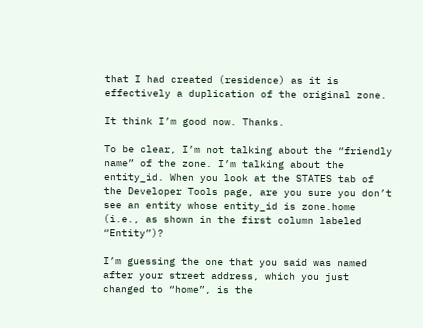that I had created (residence) as it is effectively a duplication of the original zone.

It think I’m good now. Thanks.

To be clear, I’m not talking about the “friendly name” of the zone. I’m talking about the entity_id. When you look at the STATES tab of the Developer Tools page, are you sure you don’t see an entity whose entity_id is zone.home (i.e., as shown in the first column labeled “Entity”)?

I’m guessing the one that you said was named after your street address, which you just changed to “home”, is the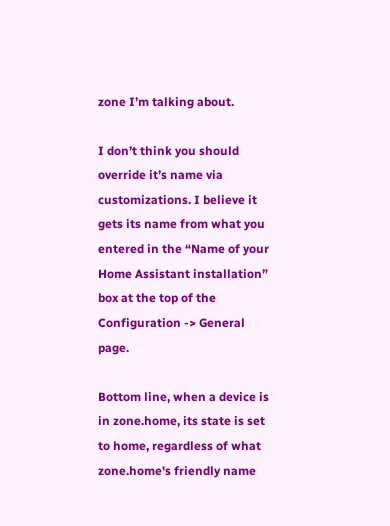zone I’m talking about.

I don’t think you should override it’s name via customizations. I believe it gets its name from what you entered in the “Name of your Home Assistant installation” box at the top of the Configuration -> General page.

Bottom line, when a device is in zone.home, its state is set to home, regardless of what zone.home's friendly name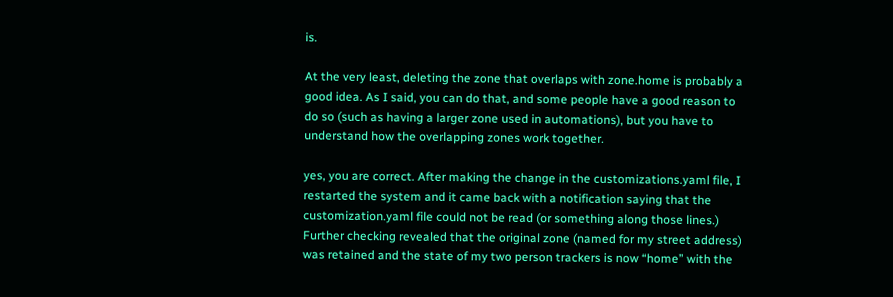is.

At the very least, deleting the zone that overlaps with zone.home is probably a good idea. As I said, you can do that, and some people have a good reason to do so (such as having a larger zone used in automations), but you have to understand how the overlapping zones work together.

yes, you are correct. After making the change in the customizations.yaml file, I restarted the system and it came back with a notification saying that the customization.yaml file could not be read (or something along those lines.) Further checking revealed that the original zone (named for my street address) was retained and the state of my two person trackers is now “home” with the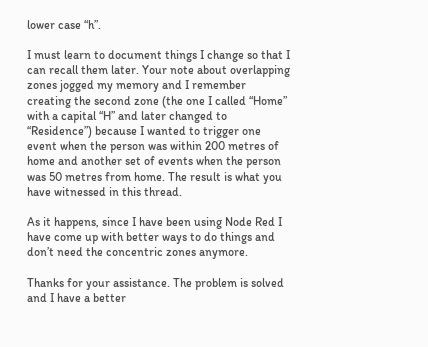lower case “h”.

I must learn to document things I change so that I can recall them later. Your note about overlapping zones jogged my memory and I remember creating the second zone (the one I called “Home” with a capital “H” and later changed to “Residence”) because I wanted to trigger one event when the person was within 200 metres of home and another set of events when the person was 50 metres from home. The result is what you have witnessed in this thread.

As it happens, since I have been using Node Red I have come up with better ways to do things and don’t need the concentric zones anymore.

Thanks for your assistance. The problem is solved and I have a better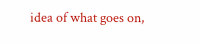idea of what goes on,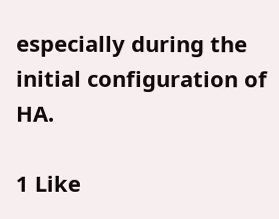especially during the initial configuration of HA.

1 Like